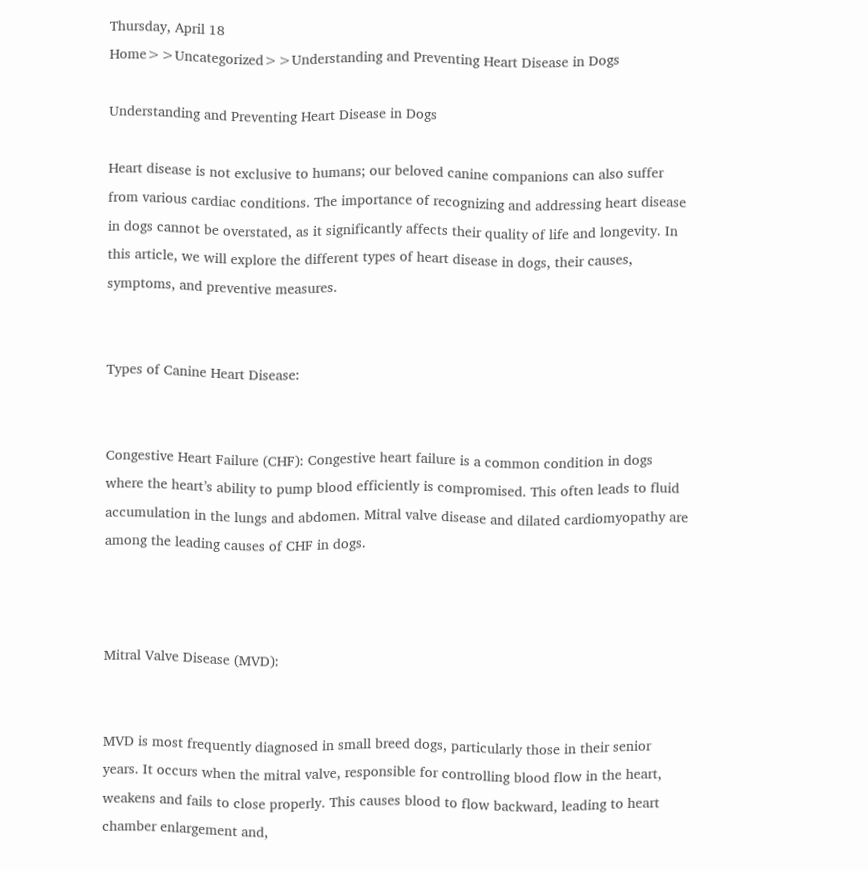Thursday, April 18
Home>>Uncategorized>>Understanding and Preventing Heart Disease in Dogs

Understanding and Preventing Heart Disease in Dogs

Heart disease is not exclusive to humans; our beloved canine companions can also suffer from various cardiac conditions. The importance of recognizing and addressing heart disease in dogs cannot be overstated, as it significantly affects their quality of life and longevity. In this article, we will explore the different types of heart disease in dogs, their causes, symptoms, and preventive measures.


Types of Canine Heart Disease:


Congestive Heart Failure (CHF): Congestive heart failure is a common condition in dogs where the heart’s ability to pump blood efficiently is compromised. This often leads to fluid accumulation in the lungs and abdomen. Mitral valve disease and dilated cardiomyopathy are among the leading causes of CHF in dogs.



Mitral Valve Disease (MVD):


MVD is most frequently diagnosed in small breed dogs, particularly those in their senior years. It occurs when the mitral valve, responsible for controlling blood flow in the heart, weakens and fails to close properly. This causes blood to flow backward, leading to heart chamber enlargement and,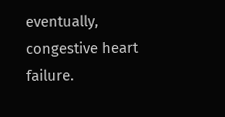eventually, congestive heart failure.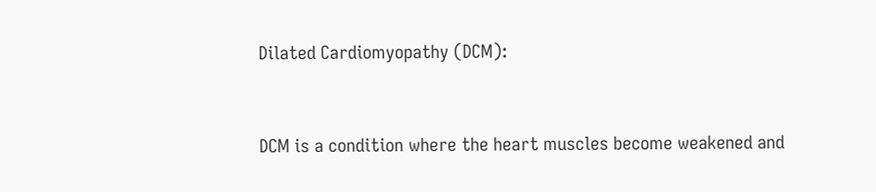Dilated Cardiomyopathy (DCM):


DCM is a condition where the heart muscles become weakened and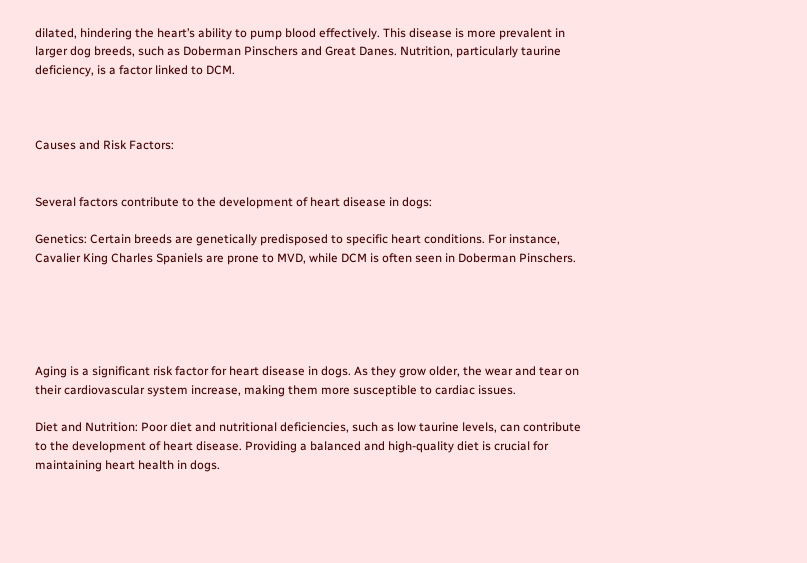dilated, hindering the heart’s ability to pump blood effectively. This disease is more prevalent in larger dog breeds, such as Doberman Pinschers and Great Danes. Nutrition, particularly taurine deficiency, is a factor linked to DCM.



Causes and Risk Factors:


Several factors contribute to the development of heart disease in dogs:

Genetics: Certain breeds are genetically predisposed to specific heart conditions. For instance, Cavalier King Charles Spaniels are prone to MVD, while DCM is often seen in Doberman Pinschers.





Aging is a significant risk factor for heart disease in dogs. As they grow older, the wear and tear on their cardiovascular system increase, making them more susceptible to cardiac issues.

Diet and Nutrition: Poor diet and nutritional deficiencies, such as low taurine levels, can contribute to the development of heart disease. Providing a balanced and high-quality diet is crucial for maintaining heart health in dogs.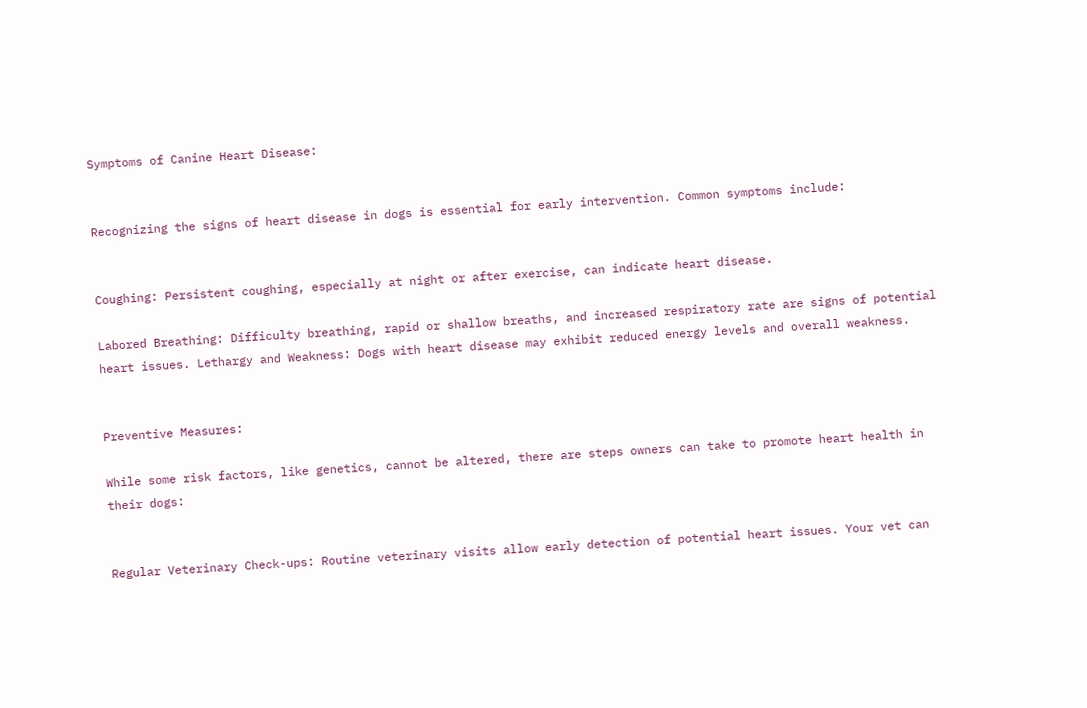Symptoms of Canine Heart Disease:


Recognizing the signs of heart disease in dogs is essential for early intervention. Common symptoms include:


Coughing: Persistent coughing, especially at night or after exercise, can indicate heart disease.

Labored Breathing: Difficulty breathing, rapid or shallow breaths, and increased respiratory rate are signs of potential heart issues. Lethargy and Weakness: Dogs with heart disease may exhibit reduced energy levels and overall weakness.


Preventive Measures:

While some risk factors, like genetics, cannot be altered, there are steps owners can take to promote heart health in their dogs:


Regular Veterinary Check-ups: Routine veterinary visits allow early detection of potential heart issues. Your vet can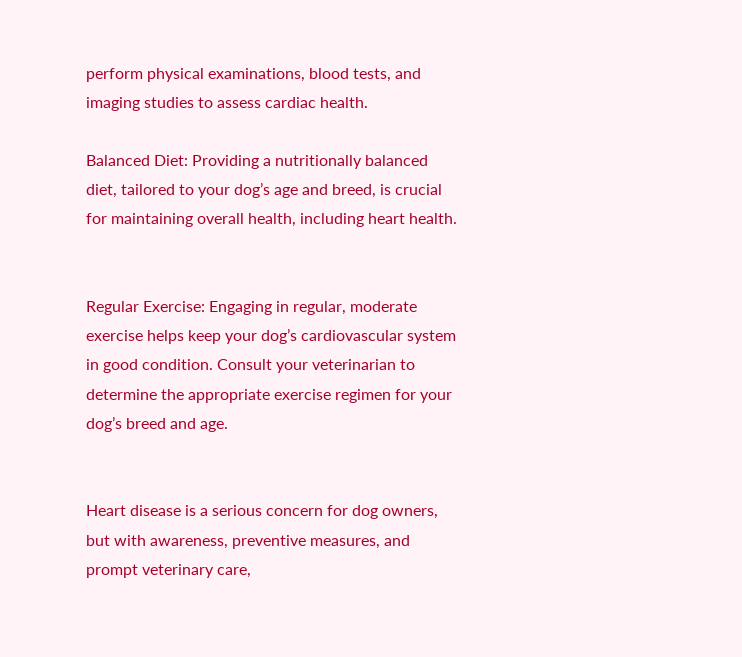perform physical examinations, blood tests, and imaging studies to assess cardiac health.

Balanced Diet: Providing a nutritionally balanced diet, tailored to your dog’s age and breed, is crucial for maintaining overall health, including heart health.


Regular Exercise: Engaging in regular, moderate exercise helps keep your dog’s cardiovascular system in good condition. Consult your veterinarian to determine the appropriate exercise regimen for your dog’s breed and age.


Heart disease is a serious concern for dog owners, but with awareness, preventive measures, and prompt veterinary care,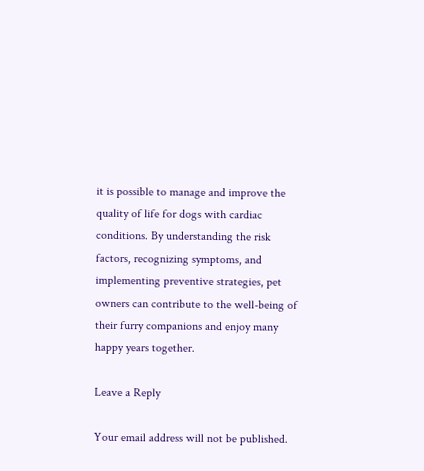it is possible to manage and improve the quality of life for dogs with cardiac conditions. By understanding the risk factors, recognizing symptoms, and implementing preventive strategies, pet owners can contribute to the well-being of their furry companions and enjoy many happy years together.

Leave a Reply

Your email address will not be published.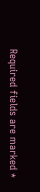Required fields are marked *